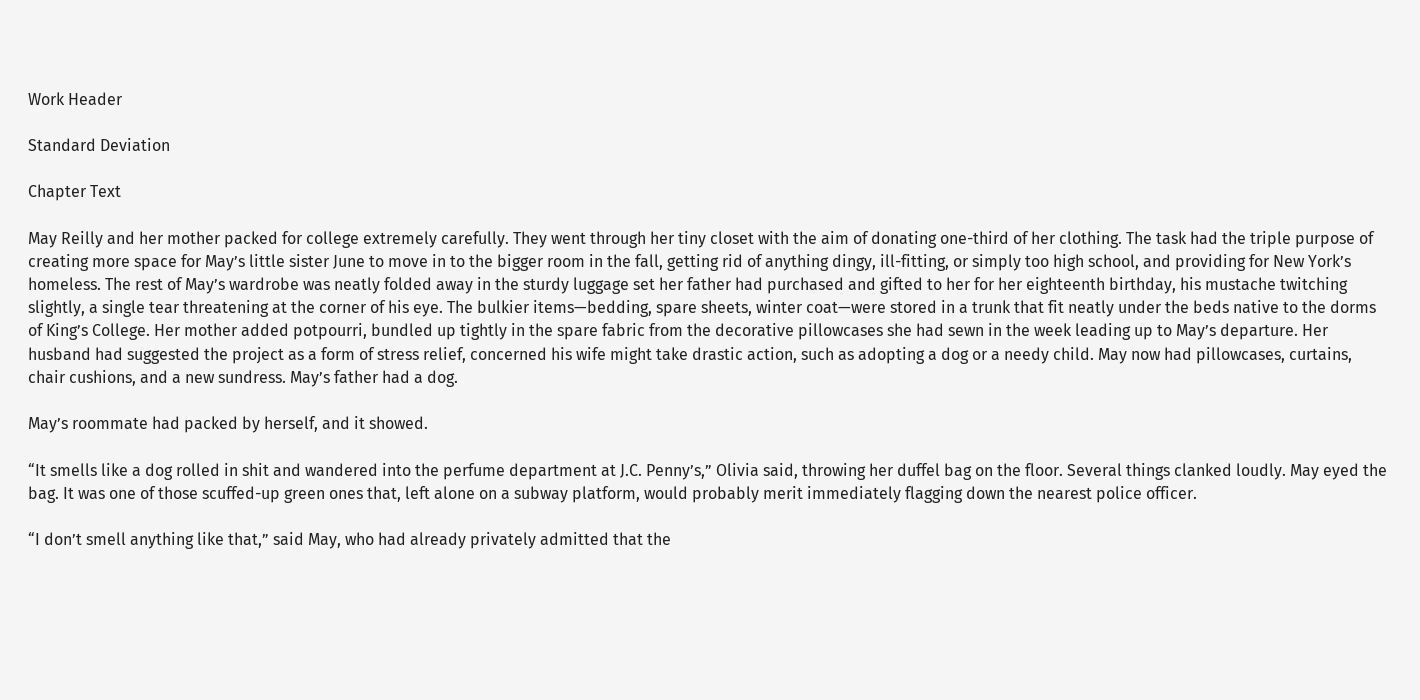Work Header

Standard Deviation

Chapter Text

May Reilly and her mother packed for college extremely carefully. They went through her tiny closet with the aim of donating one-third of her clothing. The task had the triple purpose of creating more space for May’s little sister June to move in to the bigger room in the fall, getting rid of anything dingy, ill-fitting, or simply too high school, and providing for New York’s homeless. The rest of May’s wardrobe was neatly folded away in the sturdy luggage set her father had purchased and gifted to her for her eighteenth birthday, his mustache twitching slightly, a single tear threatening at the corner of his eye. The bulkier items—bedding, spare sheets, winter coat—were stored in a trunk that fit neatly under the beds native to the dorms of King’s College. Her mother added potpourri, bundled up tightly in the spare fabric from the decorative pillowcases she had sewn in the week leading up to May’s departure. Her husband had suggested the project as a form of stress relief, concerned his wife might take drastic action, such as adopting a dog or a needy child. May now had pillowcases, curtains, chair cushions, and a new sundress. May’s father had a dog.

May’s roommate had packed by herself, and it showed.

“It smells like a dog rolled in shit and wandered into the perfume department at J.C. Penny’s,” Olivia said, throwing her duffel bag on the floor. Several things clanked loudly. May eyed the bag. It was one of those scuffed-up green ones that, left alone on a subway platform, would probably merit immediately flagging down the nearest police officer.

“I don’t smell anything like that,” said May, who had already privately admitted that the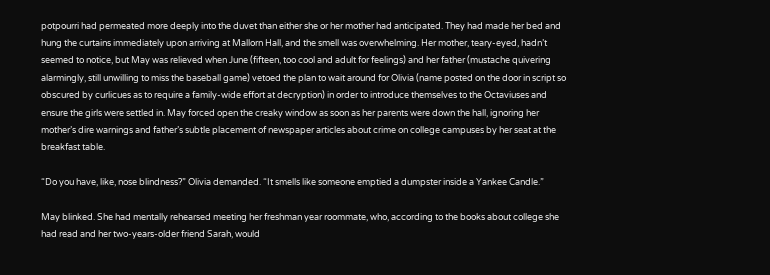potpourri had permeated more deeply into the duvet than either she or her mother had anticipated. They had made her bed and hung the curtains immediately upon arriving at Mallorn Hall, and the smell was overwhelming. Her mother, teary-eyed, hadn’t seemed to notice, but May was relieved when June (fifteen, too cool and adult for feelings) and her father (mustache quivering alarmingly, still unwilling to miss the baseball game) vetoed the plan to wait around for Olivia (name posted on the door in script so obscured by curlicues as to require a family-wide effort at decryption) in order to introduce themselves to the Octaviuses and ensure the girls were settled in. May forced open the creaky window as soon as her parents were down the hall, ignoring her mother’s dire warnings and father’s subtle placement of newspaper articles about crime on college campuses by her seat at the breakfast table.

“Do you have, like, nose blindness?” Olivia demanded. “It smells like someone emptied a dumpster inside a Yankee Candle.”

May blinked. She had mentally rehearsed meeting her freshman year roommate, who, according to the books about college she had read and her two-years-older friend Sarah, would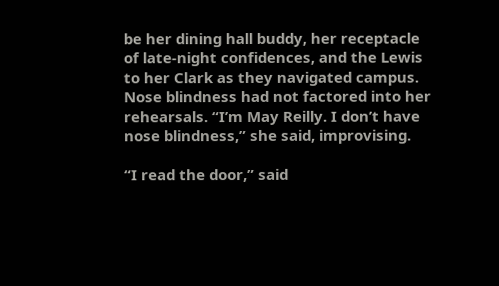be her dining hall buddy, her receptacle of late-night confidences, and the Lewis to her Clark as they navigated campus. Nose blindness had not factored into her rehearsals. “I’m May Reilly. I don’t have nose blindness,” she said, improvising.

“I read the door,” said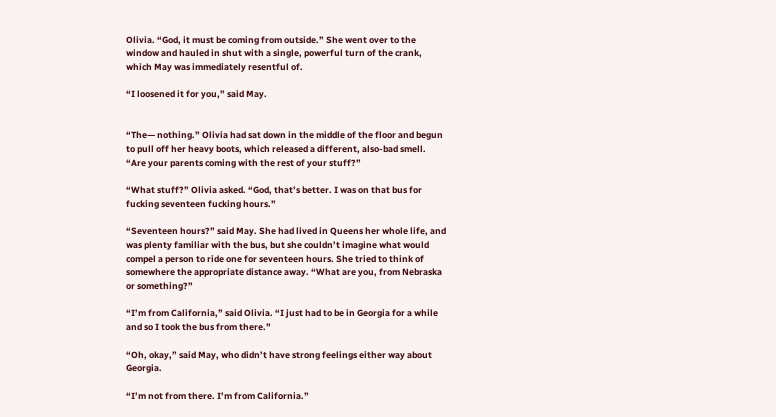Olivia. “God, it must be coming from outside.” She went over to the window and hauled in shut with a single, powerful turn of the crank, which May was immediately resentful of.

“I loosened it for you,” said May.


“The— nothing.” Olivia had sat down in the middle of the floor and begun to pull off her heavy boots, which released a different, also-bad smell. “Are your parents coming with the rest of your stuff?”

“What stuff?” Olivia asked. “God, that’s better. I was on that bus for fucking seventeen fucking hours.”

“Seventeen hours?” said May. She had lived in Queens her whole life, and was plenty familiar with the bus, but she couldn’t imagine what would compel a person to ride one for seventeen hours. She tried to think of somewhere the appropriate distance away. “What are you, from Nebraska or something?”

“I’m from California,” said Olivia. “I just had to be in Georgia for a while and so I took the bus from there.”

“Oh, okay,” said May, who didn’t have strong feelings either way about Georgia.

“I’m not from there. I’m from California.”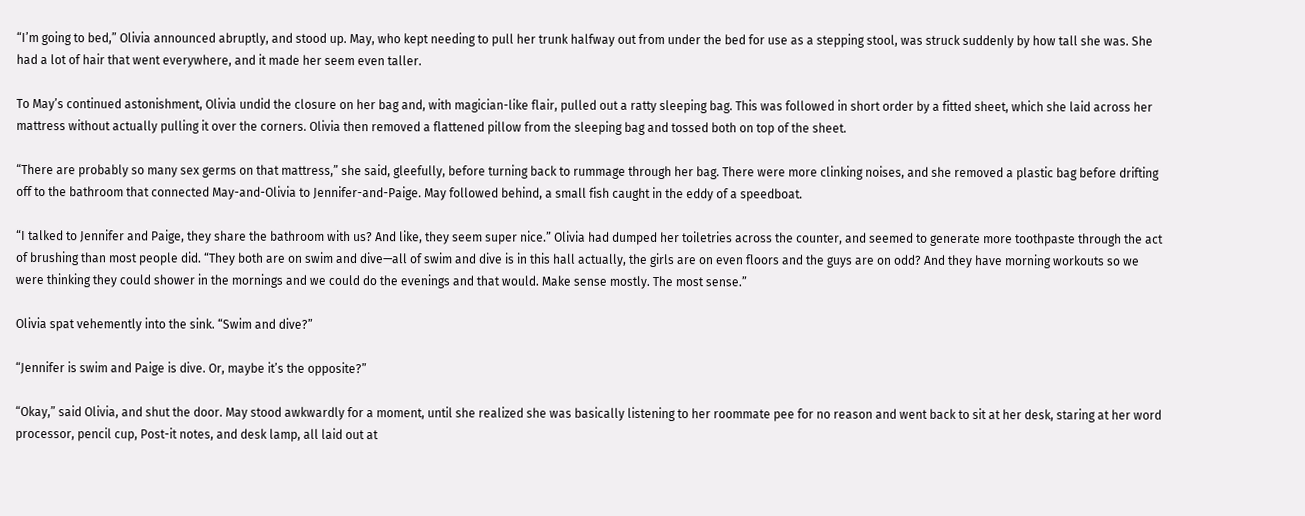“I’m going to bed,” Olivia announced abruptly, and stood up. May, who kept needing to pull her trunk halfway out from under the bed for use as a stepping stool, was struck suddenly by how tall she was. She had a lot of hair that went everywhere, and it made her seem even taller.

To May’s continued astonishment, Olivia undid the closure on her bag and, with magician-like flair, pulled out a ratty sleeping bag. This was followed in short order by a fitted sheet, which she laid across her mattress without actually pulling it over the corners. Olivia then removed a flattened pillow from the sleeping bag and tossed both on top of the sheet.

“There are probably so many sex germs on that mattress,” she said, gleefully, before turning back to rummage through her bag. There were more clinking noises, and she removed a plastic bag before drifting off to the bathroom that connected May-and-Olivia to Jennifer-and-Paige. May followed behind, a small fish caught in the eddy of a speedboat.

“I talked to Jennifer and Paige, they share the bathroom with us? And like, they seem super nice.” Olivia had dumped her toiletries across the counter, and seemed to generate more toothpaste through the act of brushing than most people did. “They both are on swim and dive—all of swim and dive is in this hall actually, the girls are on even floors and the guys are on odd? And they have morning workouts so we were thinking they could shower in the mornings and we could do the evenings and that would. Make sense mostly. The most sense.”

Olivia spat vehemently into the sink. “Swim and dive?”

“Jennifer is swim and Paige is dive. Or, maybe it’s the opposite?”

“Okay,” said Olivia, and shut the door. May stood awkwardly for a moment, until she realized she was basically listening to her roommate pee for no reason and went back to sit at her desk, staring at her word processor, pencil cup, Post-it notes, and desk lamp, all laid out at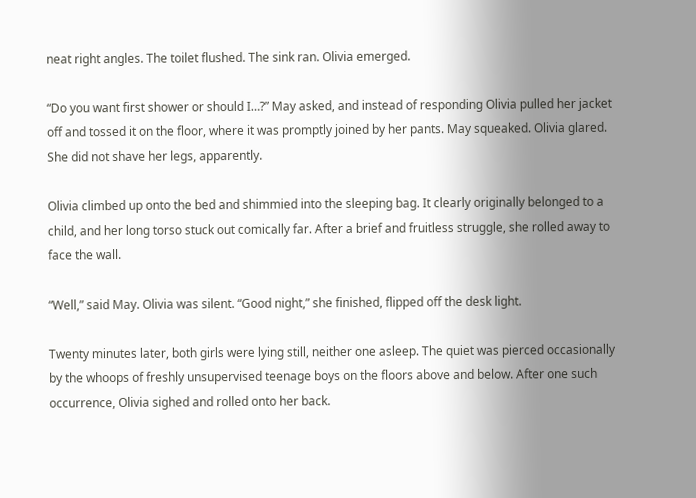neat right angles. The toilet flushed. The sink ran. Olivia emerged.

“Do you want first shower or should I…?” May asked, and instead of responding Olivia pulled her jacket off and tossed it on the floor, where it was promptly joined by her pants. May squeaked. Olivia glared. She did not shave her legs, apparently.

Olivia climbed up onto the bed and shimmied into the sleeping bag. It clearly originally belonged to a child, and her long torso stuck out comically far. After a brief and fruitless struggle, she rolled away to face the wall.

“Well,” said May. Olivia was silent. “Good night,” she finished, flipped off the desk light.

Twenty minutes later, both girls were lying still, neither one asleep. The quiet was pierced occasionally by the whoops of freshly unsupervised teenage boys on the floors above and below. After one such occurrence, Olivia sighed and rolled onto her back.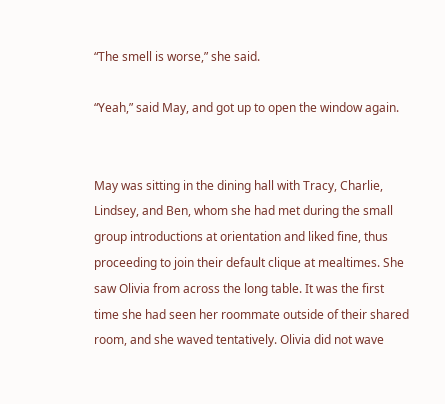“The smell is worse,” she said.

“Yeah,” said May, and got up to open the window again.


May was sitting in the dining hall with Tracy, Charlie, Lindsey, and Ben, whom she had met during the small group introductions at orientation and liked fine, thus proceeding to join their default clique at mealtimes. She saw Olivia from across the long table. It was the first time she had seen her roommate outside of their shared room, and she waved tentatively. Olivia did not wave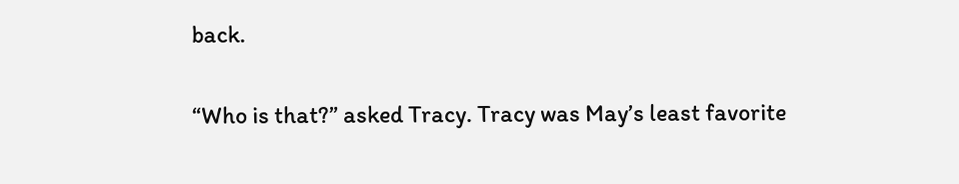back.

“Who is that?” asked Tracy. Tracy was May’s least favorite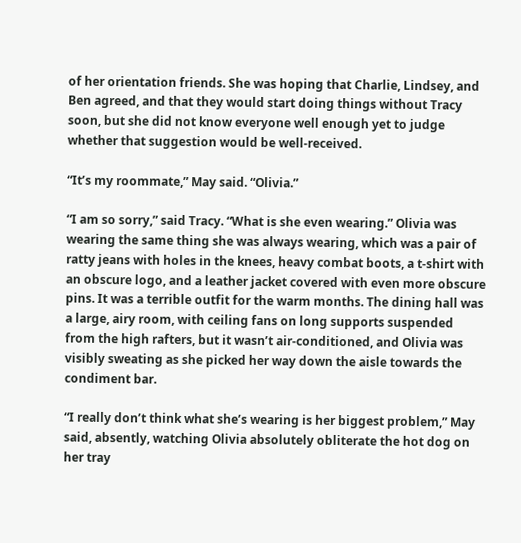of her orientation friends. She was hoping that Charlie, Lindsey, and Ben agreed, and that they would start doing things without Tracy soon, but she did not know everyone well enough yet to judge whether that suggestion would be well-received.

“It’s my roommate,” May said. “Olivia.”

“I am so sorry,” said Tracy. “What is she even wearing.” Olivia was wearing the same thing she was always wearing, which was a pair of ratty jeans with holes in the knees, heavy combat boots, a t-shirt with an obscure logo, and a leather jacket covered with even more obscure pins. It was a terrible outfit for the warm months. The dining hall was a large, airy room, with ceiling fans on long supports suspended from the high rafters, but it wasn’t air-conditioned, and Olivia was visibly sweating as she picked her way down the aisle towards the condiment bar.

“I really don’t think what she’s wearing is her biggest problem,” May said, absently, watching Olivia absolutely obliterate the hot dog on her tray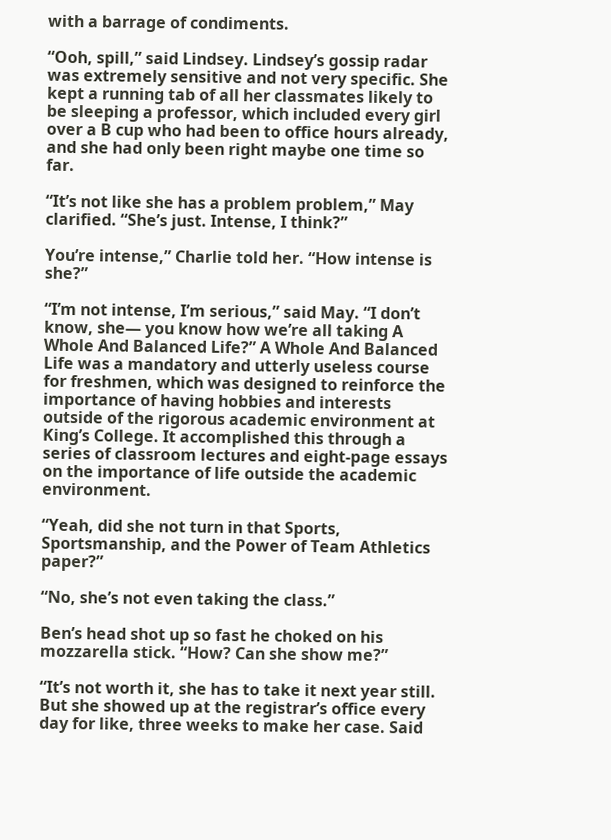with a barrage of condiments.

“Ooh, spill,” said Lindsey. Lindsey’s gossip radar was extremely sensitive and not very specific. She kept a running tab of all her classmates likely to be sleeping a professor, which included every girl over a B cup who had been to office hours already, and she had only been right maybe one time so far.

“It’s not like she has a problem problem,” May clarified. “She’s just. Intense, I think?”

You’re intense,” Charlie told her. “How intense is she?”

“I’m not intense, I’m serious,” said May. “I don’t know, she— you know how we’re all taking A Whole And Balanced Life?” A Whole And Balanced Life was a mandatory and utterly useless course for freshmen, which was designed to reinforce the importance of having hobbies and interests outside of the rigorous academic environment at King’s College. It accomplished this through a series of classroom lectures and eight-page essays on the importance of life outside the academic environment.

“Yeah, did she not turn in that Sports, Sportsmanship, and the Power of Team Athletics paper?”

“No, she’s not even taking the class.”

Ben’s head shot up so fast he choked on his mozzarella stick. “How? Can she show me?”

“It’s not worth it, she has to take it next year still. But she showed up at the registrar’s office every day for like, three weeks to make her case. Said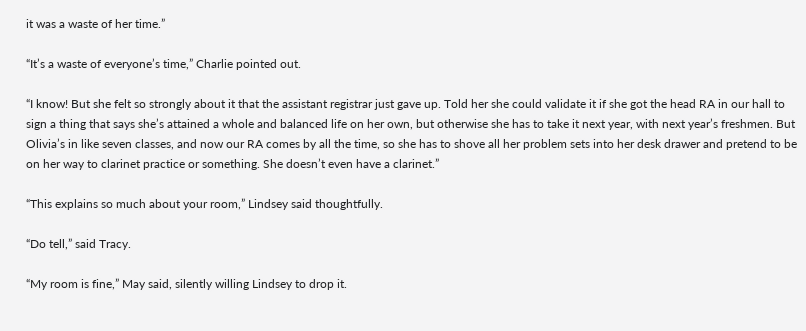it was a waste of her time.”

“It’s a waste of everyone’s time,” Charlie pointed out.

“I know! But she felt so strongly about it that the assistant registrar just gave up. Told her she could validate it if she got the head RA in our hall to sign a thing that says she’s attained a whole and balanced life on her own, but otherwise she has to take it next year, with next year’s freshmen. But Olivia’s in like seven classes, and now our RA comes by all the time, so she has to shove all her problem sets into her desk drawer and pretend to be on her way to clarinet practice or something. She doesn’t even have a clarinet.”

“This explains so much about your room,” Lindsey said thoughtfully.

“Do tell,” said Tracy.

“My room is fine,” May said, silently willing Lindsey to drop it.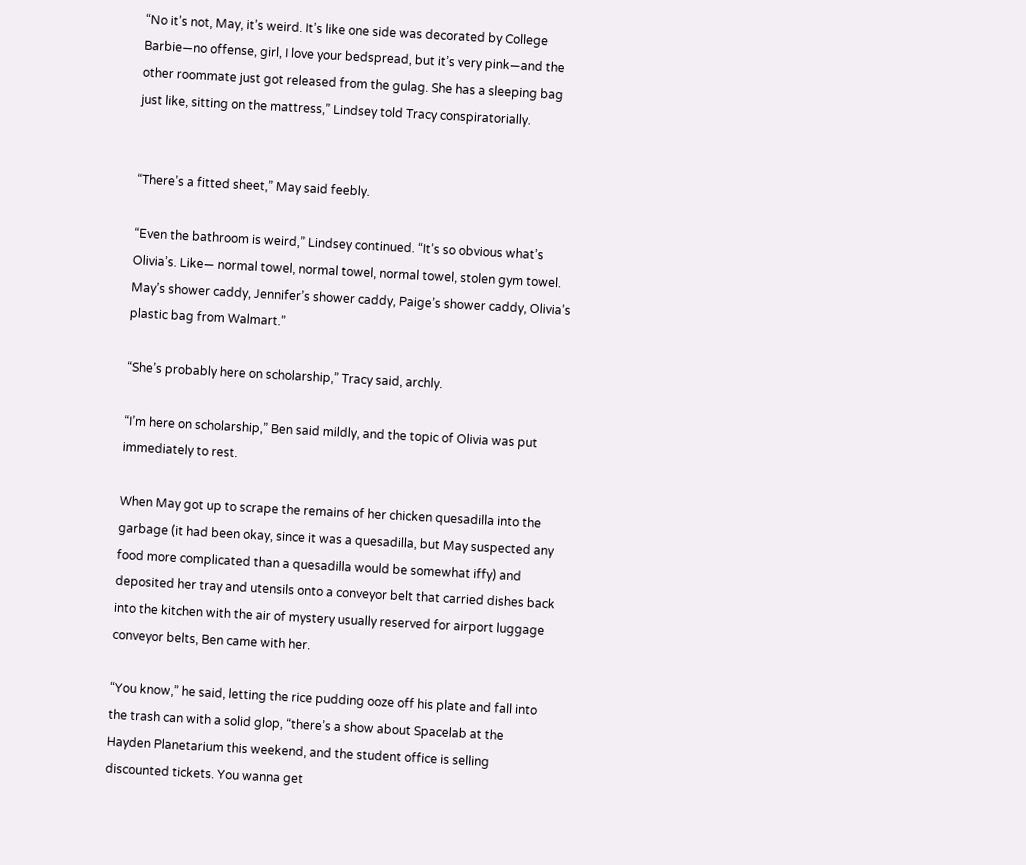“No it’s not, May, it’s weird. It’s like one side was decorated by College Barbie—no offense, girl, I love your bedspread, but it’s very pink—and the other roommate just got released from the gulag. She has a sleeping bag just like, sitting on the mattress,” Lindsey told Tracy conspiratorially.


“There’s a fitted sheet,” May said feebly.

“Even the bathroom is weird,” Lindsey continued. “It’s so obvious what’s Olivia’s. Like— normal towel, normal towel, normal towel, stolen gym towel. May’s shower caddy, Jennifer’s shower caddy, Paige’s shower caddy, Olivia’s plastic bag from Walmart.”

“She’s probably here on scholarship,” Tracy said, archly.

“I’m here on scholarship,” Ben said mildly, and the topic of Olivia was put immediately to rest.

When May got up to scrape the remains of her chicken quesadilla into the garbage (it had been okay, since it was a quesadilla, but May suspected any food more complicated than a quesadilla would be somewhat iffy) and deposited her tray and utensils onto a conveyor belt that carried dishes back into the kitchen with the air of mystery usually reserved for airport luggage conveyor belts, Ben came with her.

“You know,” he said, letting the rice pudding ooze off his plate and fall into the trash can with a solid glop, “there’s a show about Spacelab at the Hayden Planetarium this weekend, and the student office is selling discounted tickets. You wanna get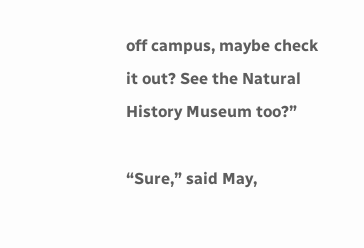off campus, maybe check it out? See the Natural History Museum too?”

“Sure,” said May,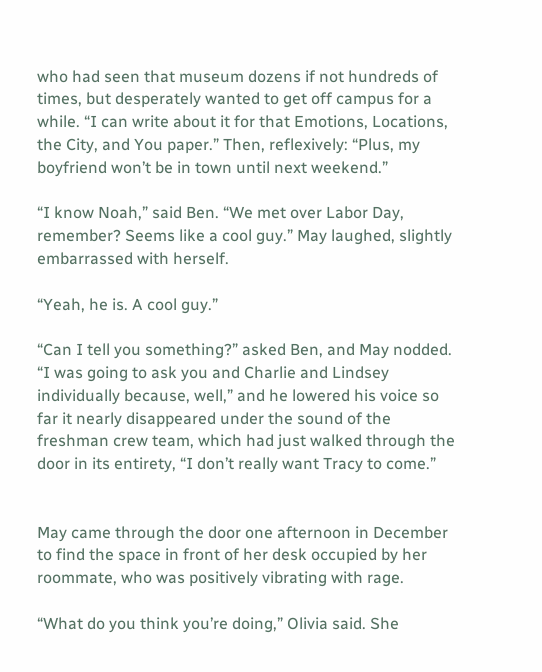who had seen that museum dozens if not hundreds of times, but desperately wanted to get off campus for a while. “I can write about it for that Emotions, Locations, the City, and You paper.” Then, reflexively: “Plus, my boyfriend won’t be in town until next weekend.”

“I know Noah,” said Ben. “We met over Labor Day, remember? Seems like a cool guy.” May laughed, slightly embarrassed with herself.

“Yeah, he is. A cool guy.”

“Can I tell you something?” asked Ben, and May nodded. “I was going to ask you and Charlie and Lindsey individually because, well,” and he lowered his voice so far it nearly disappeared under the sound of the freshman crew team, which had just walked through the door in its entirety, “I don’t really want Tracy to come.”


May came through the door one afternoon in December to find the space in front of her desk occupied by her roommate, who was positively vibrating with rage.

“What do you think you’re doing,” Olivia said. She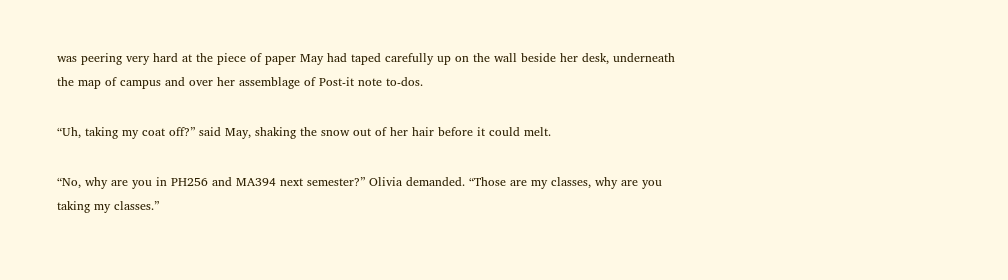was peering very hard at the piece of paper May had taped carefully up on the wall beside her desk, underneath the map of campus and over her assemblage of Post-it note to-dos.

“Uh, taking my coat off?” said May, shaking the snow out of her hair before it could melt.

“No, why are you in PH256 and MA394 next semester?” Olivia demanded. “Those are my classes, why are you taking my classes.”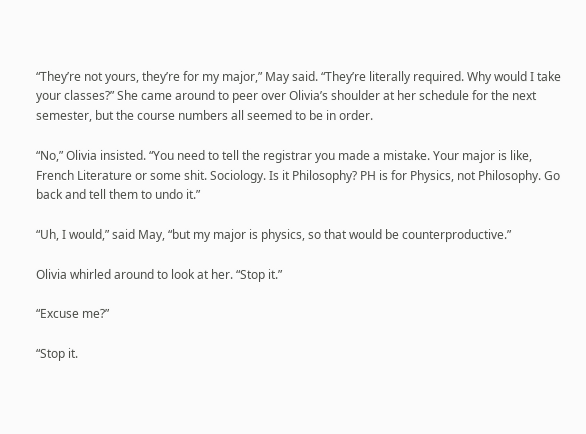“They’re not yours, they’re for my major,” May said. “They’re literally required. Why would I take your classes?” She came around to peer over Olivia’s shoulder at her schedule for the next semester, but the course numbers all seemed to be in order.

“No,” Olivia insisted. “You need to tell the registrar you made a mistake. Your major is like, French Literature or some shit. Sociology. Is it Philosophy? PH is for Physics, not Philosophy. Go back and tell them to undo it.”

“Uh, I would,” said May, “but my major is physics, so that would be counterproductive.”

Olivia whirled around to look at her. “Stop it.”

“Excuse me?”

“Stop it.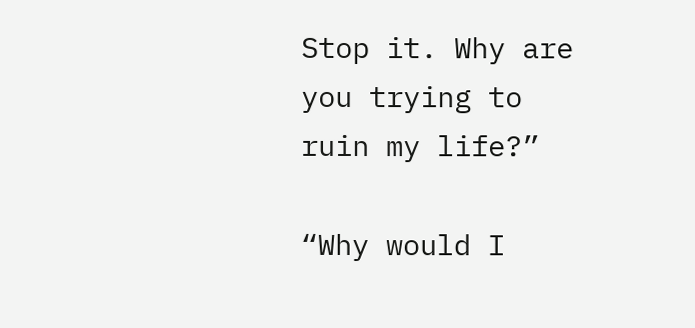Stop it. Why are you trying to ruin my life?”

“Why would I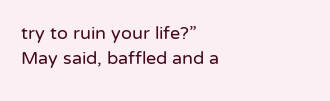try to ruin your life?” May said, baffled and a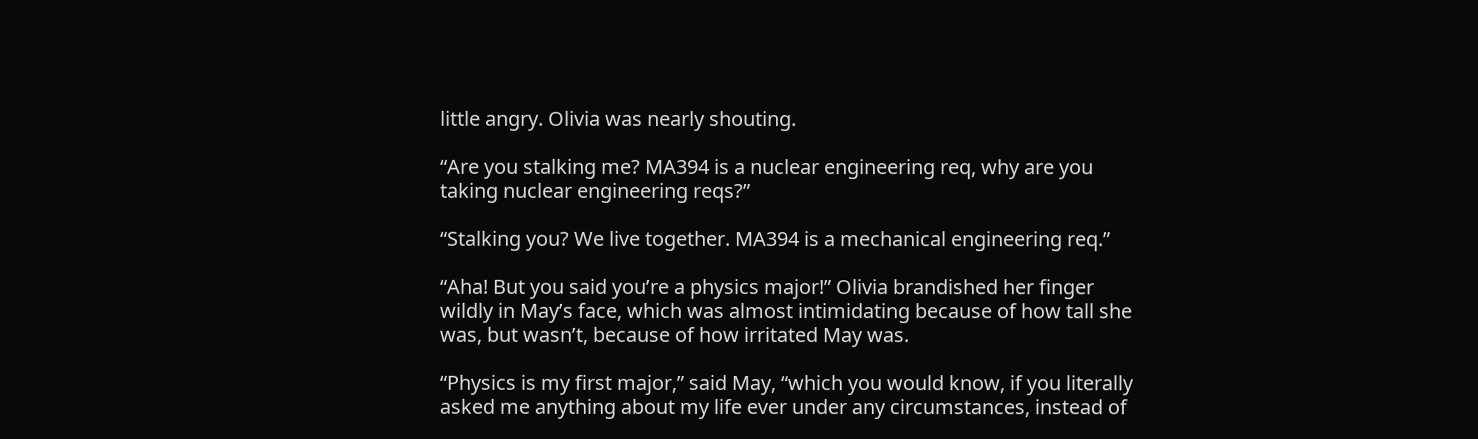little angry. Olivia was nearly shouting.

“Are you stalking me? MA394 is a nuclear engineering req, why are you taking nuclear engineering reqs?”

“Stalking you? We live together. MA394 is a mechanical engineering req.”

“Aha! But you said you’re a physics major!” Olivia brandished her finger wildly in May’s face, which was almost intimidating because of how tall she was, but wasn’t, because of how irritated May was.

“Physics is my first major,” said May, “which you would know, if you literally asked me anything about my life ever under any circumstances, instead of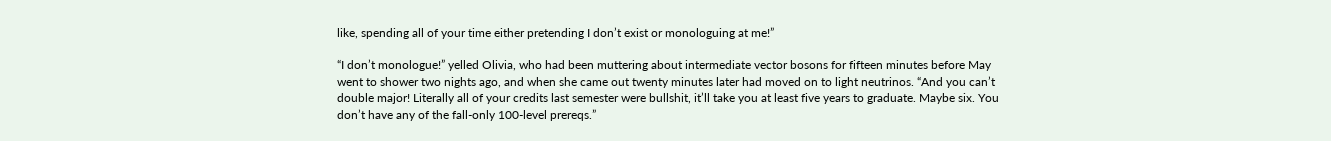like, spending all of your time either pretending I don’t exist or monologuing at me!”

“I don’t monologue!” yelled Olivia, who had been muttering about intermediate vector bosons for fifteen minutes before May went to shower two nights ago, and when she came out twenty minutes later had moved on to light neutrinos. “And you can’t double major! Literally all of your credits last semester were bullshit, it’ll take you at least five years to graduate. Maybe six. You don’t have any of the fall-only 100-level prereqs.”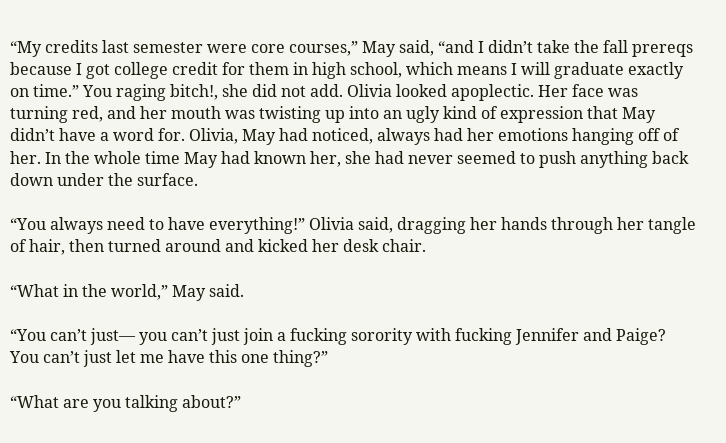“My credits last semester were core courses,” May said, “and I didn’t take the fall prereqs because I got college credit for them in high school, which means I will graduate exactly on time.” You raging bitch!, she did not add. Olivia looked apoplectic. Her face was turning red, and her mouth was twisting up into an ugly kind of expression that May didn’t have a word for. Olivia, May had noticed, always had her emotions hanging off of her. In the whole time May had known her, she had never seemed to push anything back down under the surface.

“You always need to have everything!” Olivia said, dragging her hands through her tangle of hair, then turned around and kicked her desk chair.

“What in the world,” May said.

“You can’t just— you can’t just join a fucking sorority with fucking Jennifer and Paige? You can’t just let me have this one thing?”

“What are you talking about?”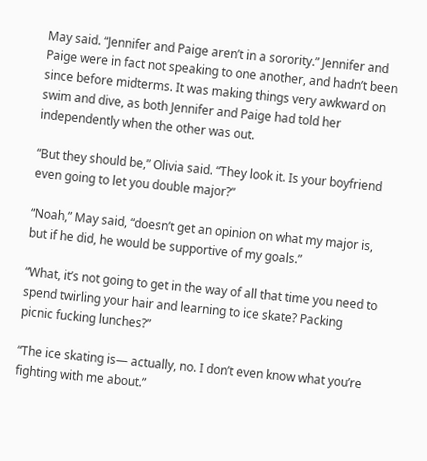May said. “Jennifer and Paige aren’t in a sorority.” Jennifer and Paige were in fact not speaking to one another, and hadn’t been since before midterms. It was making things very awkward on swim and dive, as both Jennifer and Paige had told her independently when the other was out.

“But they should be,” Olivia said. “They look it. Is your boyfriend even going to let you double major?”

“Noah,” May said, “doesn’t get an opinion on what my major is, but if he did, he would be supportive of my goals.”

“What, it’s not going to get in the way of all that time you need to spend twirling your hair and learning to ice skate? Packing picnic fucking lunches?”

“The ice skating is— actually, no. I don’t even know what you’re fighting with me about.”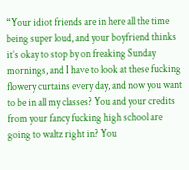“Your idiot friends are in here all the time being super loud, and your boyfriend thinks it’s okay to stop by on freaking Sunday mornings, and I have to look at these fucking flowery curtains every day, and now you want to be in all my classes? You and your credits from your fancy fucking high school are going to waltz right in? You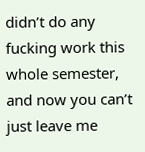didn’t do any fucking work this whole semester, and now you can’t just leave me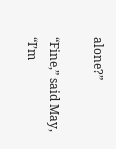alone?”

“Fine,” said May, “I’m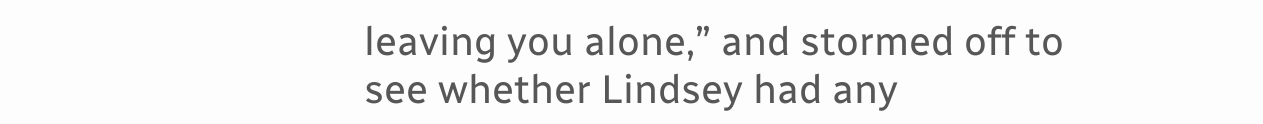leaving you alone,” and stormed off to see whether Lindsey had any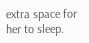extra space for her to sleep.